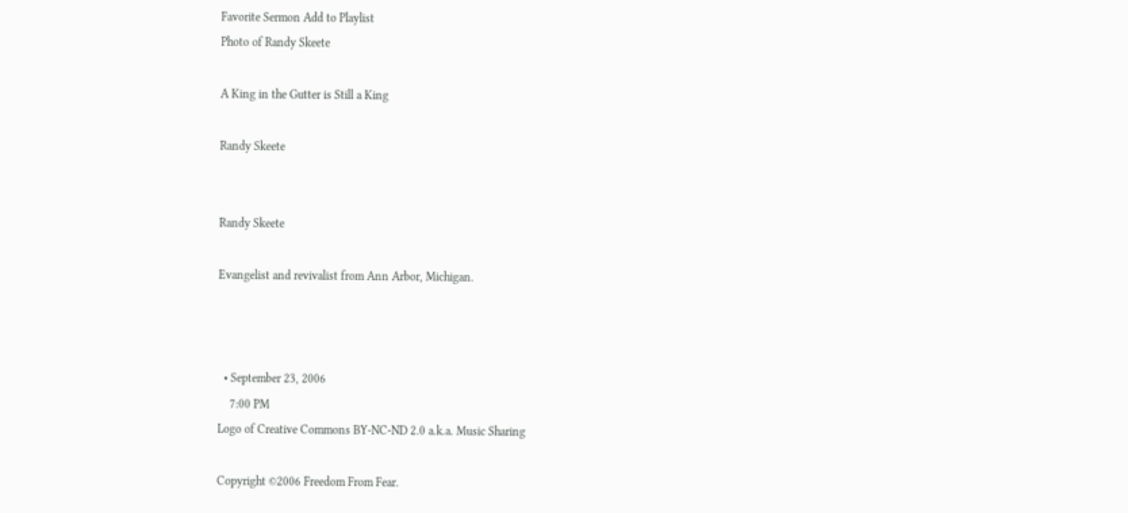Favorite Sermon Add to Playlist
Photo of Randy Skeete

A King in the Gutter is Still a King

Randy Skeete


Randy Skeete

Evangelist and revivalist from Ann Arbor, Michigan.



  • September 23, 2006
    7:00 PM
Logo of Creative Commons BY-NC-ND 2.0 a.k.a. Music Sharing

Copyright ©2006 Freedom From Fear.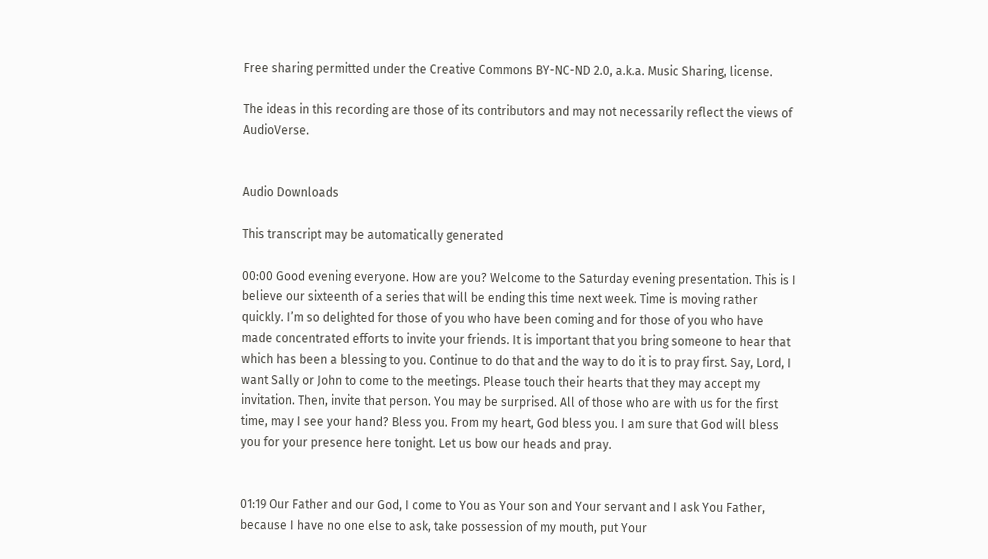Free sharing permitted under the Creative Commons BY-NC-ND 2.0, a.k.a. Music Sharing, license.

The ideas in this recording are those of its contributors and may not necessarily reflect the views of AudioVerse.


Audio Downloads

This transcript may be automatically generated

00:00 Good evening everyone. How are you? Welcome to the Saturday evening presentation. This is I believe our sixteenth of a series that will be ending this time next week. Time is moving rather quickly. I’m so delighted for those of you who have been coming and for those of you who have made concentrated efforts to invite your friends. It is important that you bring someone to hear that which has been a blessing to you. Continue to do that and the way to do it is to pray first. Say, Lord, I want Sally or John to come to the meetings. Please touch their hearts that they may accept my invitation. Then, invite that person. You may be surprised. All of those who are with us for the first time, may I see your hand? Bless you. From my heart, God bless you. I am sure that God will bless you for your presence here tonight. Let us bow our heads and pray.


01:19 Our Father and our God, I come to You as Your son and Your servant and I ask You Father, because I have no one else to ask, take possession of my mouth, put Your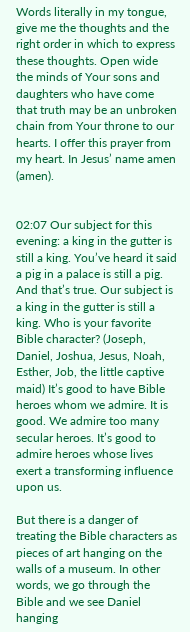Words literally in my tongue, give me the thoughts and the right order in which to express these thoughts. Open wide the minds of Your sons and daughters who have come that truth may be an unbroken chain from Your throne to our hearts. I offer this prayer from my heart. In Jesus’ name amen (amen).


02:07 Our subject for this evening: a king in the gutter is still a king. You’ve heard it said a pig in a palace is still a pig. And that’s true. Our subject is a king in the gutter is still a king. Who is your favorite Bible character? (Joseph, Daniel, Joshua, Jesus, Noah, Esther, Job, the little captive maid) It’s good to have Bible heroes whom we admire. It is good. We admire too many secular heroes. It’s good to admire heroes whose lives exert a transforming influence upon us.

But there is a danger of treating the Bible characters as pieces of art hanging on the walls of a museum. In other words, we go through the Bible and we see Daniel hanging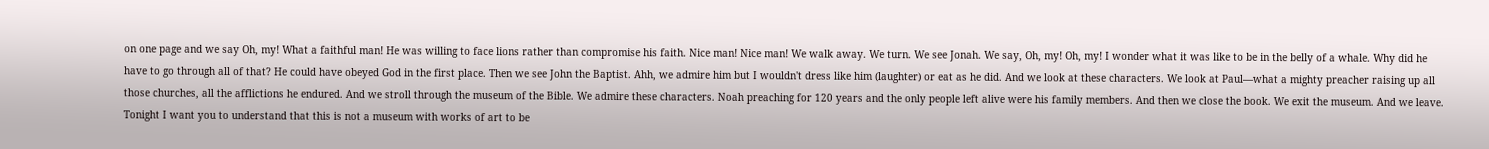on one page and we say Oh, my! What a faithful man! He was willing to face lions rather than compromise his faith. Nice man! Nice man! We walk away. We turn. We see Jonah. We say, Oh, my! Oh, my! I wonder what it was like to be in the belly of a whale. Why did he have to go through all of that? He could have obeyed God in the first place. Then we see John the Baptist. Ahh, we admire him but I wouldn't dress like him (laughter) or eat as he did. And we look at these characters. We look at Paul—what a mighty preacher raising up all those churches, all the afflictions he endured. And we stroll through the museum of the Bible. We admire these characters. Noah preaching for 120 years and the only people left alive were his family members. And then we close the book. We exit the museum. And we leave. Tonight I want you to understand that this is not a museum with works of art to be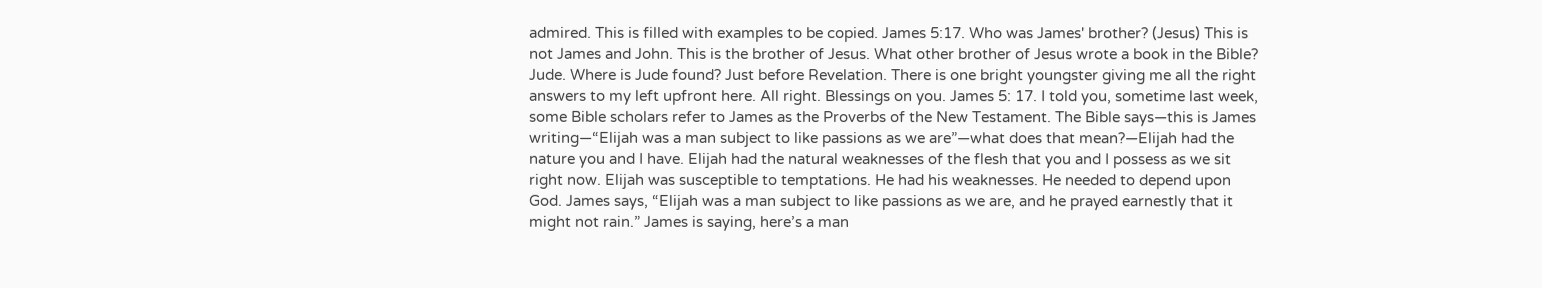admired. This is filled with examples to be copied. James 5:17. Who was James' brother? (Jesus) This is not James and John. This is the brother of Jesus. What other brother of Jesus wrote a book in the Bible? Jude. Where is Jude found? Just before Revelation. There is one bright youngster giving me all the right answers to my left upfront here. All right. Blessings on you. James 5: 17. I told you, sometime last week, some Bible scholars refer to James as the Proverbs of the New Testament. The Bible says—this is James writing—“Elijah was a man subject to like passions as we are”—what does that mean?—Elijah had the nature you and I have. Elijah had the natural weaknesses of the flesh that you and I possess as we sit right now. Elijah was susceptible to temptations. He had his weaknesses. He needed to depend upon God. James says, “Elijah was a man subject to like passions as we are, and he prayed earnestly that it might not rain.” James is saying, here’s a man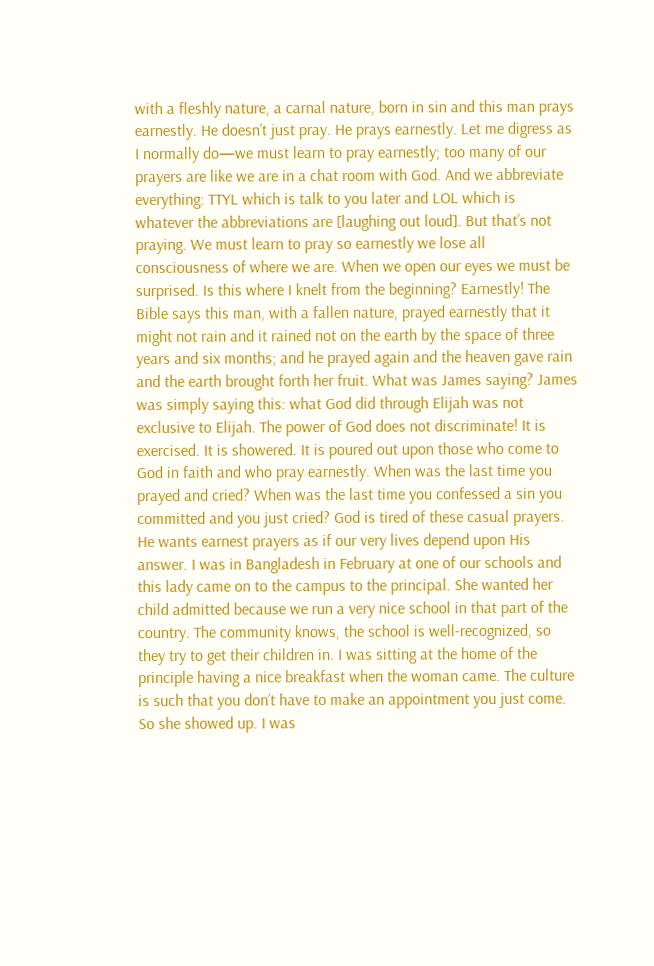with a fleshly nature, a carnal nature, born in sin and this man prays earnestly. He doesn’t just pray. He prays earnestly. Let me digress as I normally do—we must learn to pray earnestly; too many of our prayers are like we are in a chat room with God. And we abbreviate everything: TTYL which is talk to you later and LOL which is whatever the abbreviations are [laughing out loud]. But that’s not praying. We must learn to pray so earnestly we lose all consciousness of where we are. When we open our eyes we must be surprised. Is this where I knelt from the beginning? Earnestly! The Bible says this man, with a fallen nature, prayed earnestly that it might not rain and it rained not on the earth by the space of three years and six months; and he prayed again and the heaven gave rain and the earth brought forth her fruit. What was James saying? James was simply saying this: what God did through Elijah was not exclusive to Elijah. The power of God does not discriminate! It is exercised. It is showered. It is poured out upon those who come to God in faith and who pray earnestly. When was the last time you prayed and cried? When was the last time you confessed a sin you committed and you just cried? God is tired of these casual prayers. He wants earnest prayers as if our very lives depend upon His answer. I was in Bangladesh in February at one of our schools and this lady came on to the campus to the principal. She wanted her child admitted because we run a very nice school in that part of the country. The community knows, the school is well-recognized, so they try to get their children in. I was sitting at the home of the principle having a nice breakfast when the woman came. The culture is such that you don’t have to make an appointment you just come. So she showed up. I was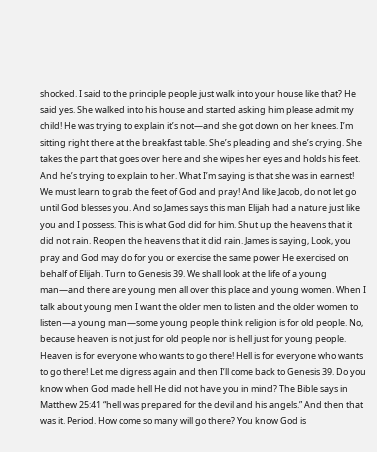shocked. I said to the principle people just walk into your house like that? He said yes. She walked into his house and started asking him please admit my child! He was trying to explain it’s not—and she got down on her knees. I’m sitting right there at the breakfast table. She’s pleading and she’s crying. She takes the part that goes over here and she wipes her eyes and holds his feet. And he’s trying to explain to her. What I’m saying is that she was in earnest! We must learn to grab the feet of God and pray! And like Jacob, do not let go until God blesses you. And so James says this man Elijah had a nature just like you and I possess. This is what God did for him. Shut up the heavens that it did not rain. Reopen the heavens that it did rain. James is saying, Look, you pray and God may do for you or exercise the same power He exercised on behalf of Elijah. Turn to Genesis 39. We shall look at the life of a young man—and there are young men all over this place and young women. When I talk about young men I want the older men to listen and the older women to listen—a young man—some young people think religion is for old people. No, because heaven is not just for old people nor is hell just for young people. Heaven is for everyone who wants to go there! Hell is for everyone who wants to go there! Let me digress again and then I’ll come back to Genesis 39. Do you know when God made hell He did not have you in mind? The Bible says in Matthew 25:41 “hell was prepared for the devil and his angels.” And then that was it. Period. How come so many will go there? You know God is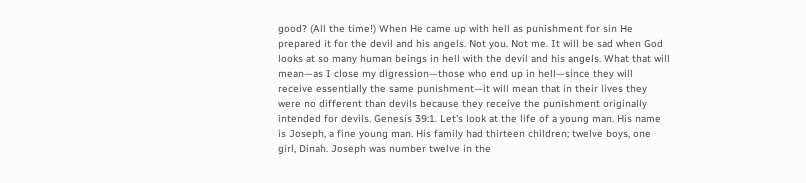good? (All the time!) When He came up with hell as punishment for sin He prepared it for the devil and his angels. Not you. Not me. It will be sad when God looks at so many human beings in hell with the devil and his angels. What that will mean—as I close my digression—those who end up in hell—since they will receive essentially the same punishment—it will mean that in their lives they were no different than devils because they receive the punishment originally intended for devils. Genesis 39:1. Let’s look at the life of a young man. His name is Joseph, a fine young man. His family had thirteen children; twelve boys, one girl, Dinah. Joseph was number twelve in the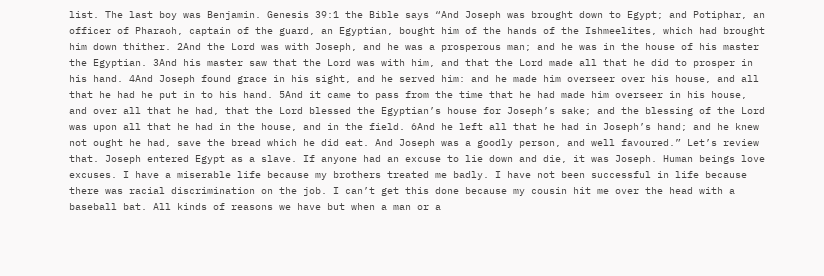list. The last boy was Benjamin. Genesis 39:1 the Bible says “And Joseph was brought down to Egypt; and Potiphar, an officer of Pharaoh, captain of the guard, an Egyptian, bought him of the hands of the Ishmeelites, which had brought him down thither. 2And the Lord was with Joseph, and he was a prosperous man; and he was in the house of his master the Egyptian. 3And his master saw that the Lord was with him, and that the Lord made all that he did to prosper in his hand. 4And Joseph found grace in his sight, and he served him: and he made him overseer over his house, and all that he had he put in to his hand. 5And it came to pass from the time that he had made him overseer in his house, and over all that he had, that the Lord blessed the Egyptian’s house for Joseph’s sake; and the blessing of the Lord was upon all that he had in the house, and in the field. 6And he left all that he had in Joseph’s hand; and he knew not ought he had, save the bread which he did eat. And Joseph was a goodly person, and well favoured.” Let’s review that. Joseph entered Egypt as a slave. If anyone had an excuse to lie down and die, it was Joseph. Human beings love excuses. I have a miserable life because my brothers treated me badly. I have not been successful in life because there was racial discrimination on the job. I can’t get this done because my cousin hit me over the head with a baseball bat. All kinds of reasons we have but when a man or a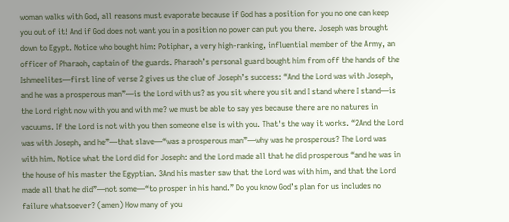woman walks with God, all reasons must evaporate because if God has a position for you no one can keep you out of it! And if God does not want you in a position no power can put you there. Joseph was brought down to Egypt. Notice who bought him: Potiphar, a very high-ranking, influential member of the Army, an officer of Pharaoh, captain of the guards. Pharaoh’s personal guard bought him from off the hands of the Ishmeelites—first line of verse 2 gives us the clue of Joseph’s success: “And the Lord was with Joseph, and he was a prosperous man”—is the Lord with us? as you sit where you sit and I stand where I stand—is the Lord right now with you and with me? we must be able to say yes because there are no natures in vacuums. If the Lord is not with you then someone else is with you. That's the way it works. “2And the Lord was with Joseph, and he”—that slave—“was a prosperous man”—why was he prosperous? The Lord was with him. Notice what the Lord did for Joseph: and the Lord made all that he did prosperous “and he was in the house of his master the Egyptian. 3And his master saw that the Lord was with him, and that the Lord made all that he did”—not some—“to prosper in his hand.” Do you know God’s plan for us includes no failure whatsoever? (amen) How many of you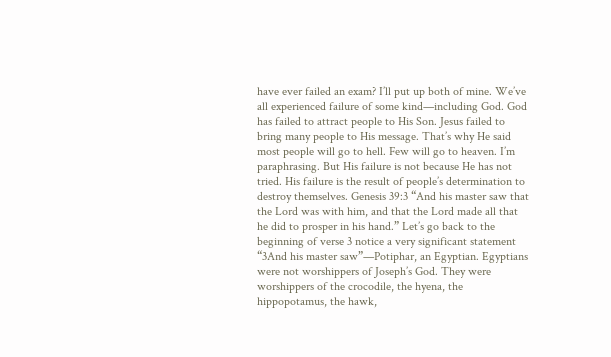have ever failed an exam? I’ll put up both of mine. We’ve all experienced failure of some kind—including God. God has failed to attract people to His Son. Jesus failed to bring many people to His message. That’s why He said most people will go to hell. Few will go to heaven. I’m paraphrasing. But His failure is not because He has not tried. His failure is the result of people’s determination to destroy themselves. Genesis 39:3 “And his master saw that the Lord was with him, and that the Lord made all that he did to prosper in his hand.” Let’s go back to the beginning of verse 3 notice a very significant statement “3And his master saw”—Potiphar, an Egyptian. Egyptians were not worshippers of Joseph’s God. They were worshippers of the crocodile, the hyena, the hippopotamus, the hawk,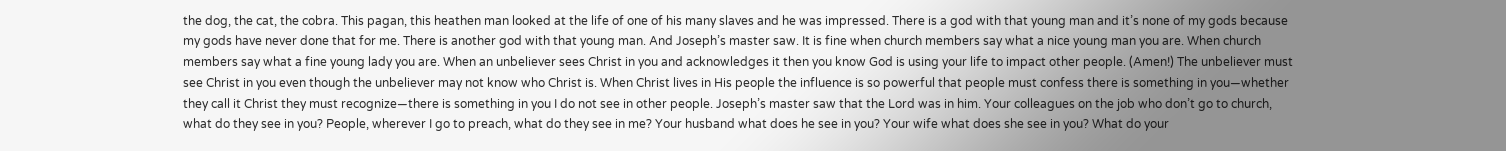the dog, the cat, the cobra. This pagan, this heathen man looked at the life of one of his many slaves and he was impressed. There is a god with that young man and it’s none of my gods because my gods have never done that for me. There is another god with that young man. And Joseph’s master saw. It is fine when church members say what a nice young man you are. When church members say what a fine young lady you are. When an unbeliever sees Christ in you and acknowledges it then you know God is using your life to impact other people. (Amen!) The unbeliever must see Christ in you even though the unbeliever may not know who Christ is. When Christ lives in His people the influence is so powerful that people must confess there is something in you—whether they call it Christ they must recognize—there is something in you I do not see in other people. Joseph’s master saw that the Lord was in him. Your colleagues on the job who don’t go to church, what do they see in you? People, wherever I go to preach, what do they see in me? Your husband what does he see in you? Your wife what does she see in you? What do your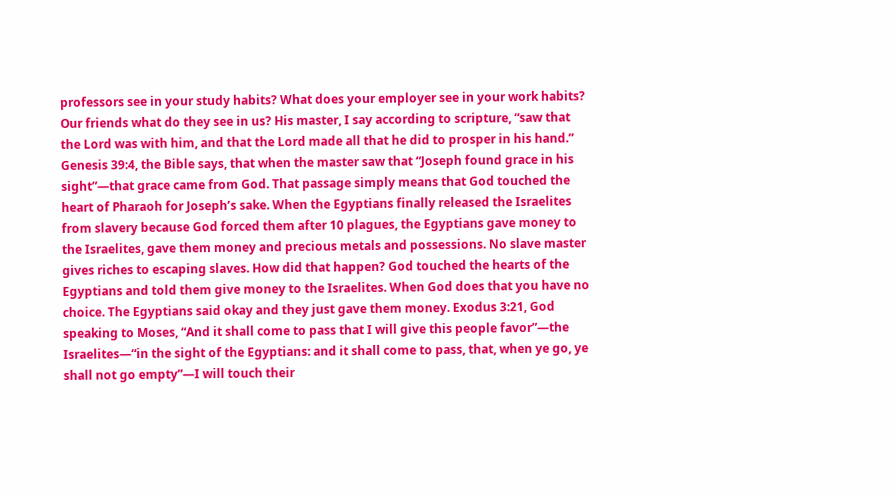professors see in your study habits? What does your employer see in your work habits? Our friends what do they see in us? His master, I say according to scripture, “saw that the Lord was with him, and that the Lord made all that he did to prosper in his hand.” Genesis 39:4, the Bible says, that when the master saw that “Joseph found grace in his sight”—that grace came from God. That passage simply means that God touched the heart of Pharaoh for Joseph’s sake. When the Egyptians finally released the Israelites from slavery because God forced them after 10 plagues, the Egyptians gave money to the Israelites, gave them money and precious metals and possessions. No slave master gives riches to escaping slaves. How did that happen? God touched the hearts of the Egyptians and told them give money to the Israelites. When God does that you have no choice. The Egyptians said okay and they just gave them money. Exodus 3:21, God speaking to Moses, “And it shall come to pass that I will give this people favor”—the Israelites—“in the sight of the Egyptians: and it shall come to pass, that, when ye go, ye shall not go empty”—I will touch their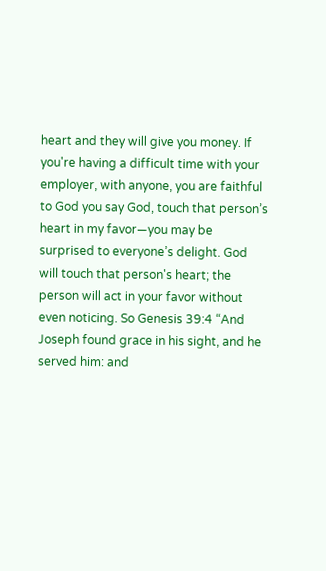heart and they will give you money. If you're having a difficult time with your employer, with anyone, you are faithful to God you say God, touch that person’s heart in my favor—you may be surprised to everyone’s delight. God will touch that person's heart; the person will act in your favor without even noticing. So Genesis 39:4 “And Joseph found grace in his sight, and he served him: and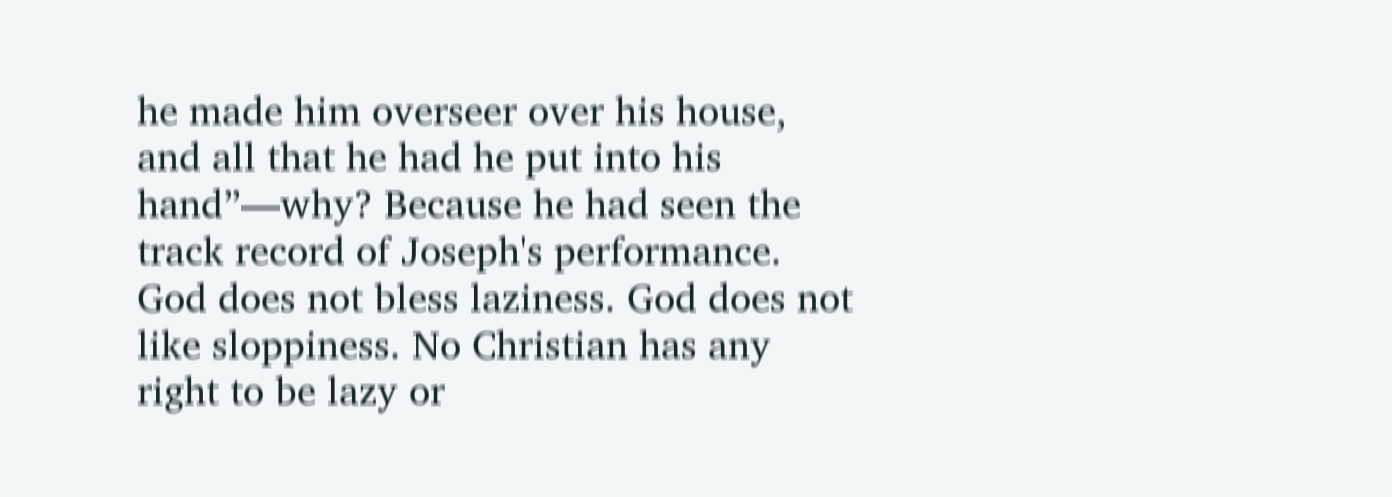he made him overseer over his house, and all that he had he put into his hand”—why? Because he had seen the track record of Joseph's performance. God does not bless laziness. God does not like sloppiness. No Christian has any right to be lazy or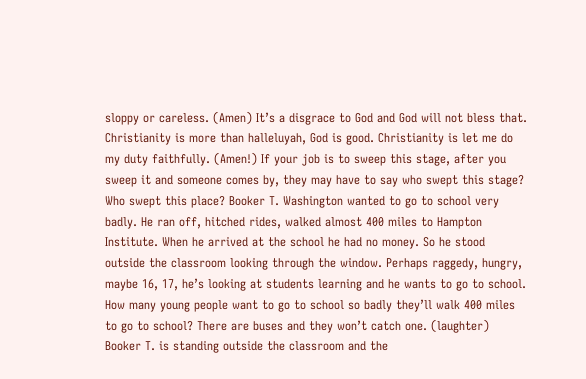sloppy or careless. (Amen) It’s a disgrace to God and God will not bless that. Christianity is more than halleluyah, God is good. Christianity is let me do my duty faithfully. (Amen!) If your job is to sweep this stage, after you sweep it and someone comes by, they may have to say who swept this stage? Who swept this place? Booker T. Washington wanted to go to school very badly. He ran off, hitched rides, walked almost 400 miles to Hampton Institute. When he arrived at the school he had no money. So he stood outside the classroom looking through the window. Perhaps raggedy, hungry, maybe 16, 17, he’s looking at students learning and he wants to go to school. How many young people want to go to school so badly they’ll walk 400 miles to go to school? There are buses and they won’t catch one. (laughter) Booker T. is standing outside the classroom and the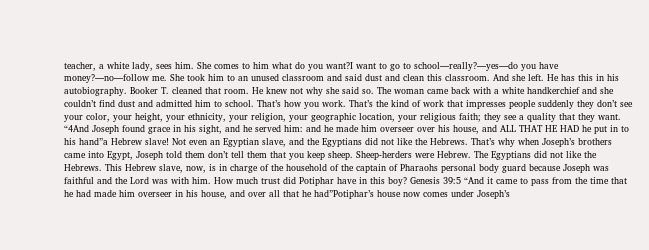teacher, a white lady, sees him. She comes to him what do you want?I want to go to school—really?—yes—do you have money?—no—follow me. She took him to an unused classroom and said dust and clean this classroom. And she left. He has this in his autobiography. Booker T. cleaned that room. He knew not why she said so. The woman came back with a white handkerchief and she couldn’t find dust and admitted him to school. That’s how you work. That’s the kind of work that impresses people suddenly they don’t see your color, your height, your ethnicity, your religion, your geographic location, your religious faith; they see a quality that they want. “4And Joseph found grace in his sight, and he served him: and he made him overseer over his house, and ALL THAT HE HAD he put in to his hand”a Hebrew slave! Not even an Egyptian slave, and the Egyptians did not like the Hebrews. That’s why when Joseph’s brothers came into Egypt, Joseph told them don’t tell them that you keep sheep. Sheep-herders were Hebrew. The Egyptians did not like the Hebrews. This Hebrew slave, now, is in charge of the household of the captain of Pharaohs personal body guard because Joseph was faithful and the Lord was with him. How much trust did Potiphar have in this boy? Genesis 39:5 “And it came to pass from the time that he had made him overseer in his house, and over all that he had”Potiphar’s house now comes under Joseph’s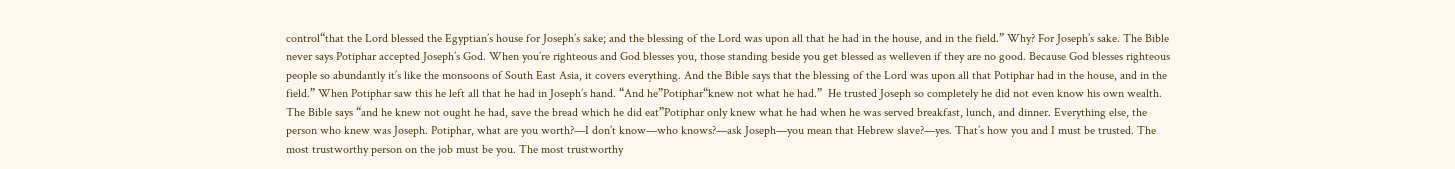control“that the Lord blessed the Egyptian’s house for Joseph’s sake; and the blessing of the Lord was upon all that he had in the house, and in the field.” Why? For Joseph’s sake. The Bible never says Potiphar accepted Joseph’s God. When you’re righteous and God blesses you, those standing beside you get blessed as welleven if they are no good. Because God blesses righteous people so abundantly it’s like the monsoons of South East Asia, it covers everything. And the Bible says that the blessing of the Lord was upon all that Potiphar had in the house, and in the field.” When Potiphar saw this he left all that he had in Joseph’s hand. “And he”Potiphar“knew not what he had.”  He trusted Joseph so completely he did not even know his own wealth. The Bible says “and he knew not ought he had, save the bread which he did eat”Potiphar only knew what he had when he was served breakfast, lunch, and dinner. Everything else, the person who knew was Joseph. Potiphar, what are you worth?—I don’t know—who knows?—ask Joseph—you mean that Hebrew slave?—yes. That’s how you and I must be trusted. The most trustworthy person on the job must be you. The most trustworthy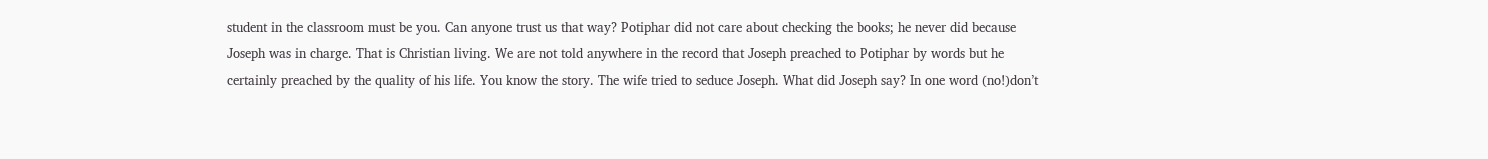student in the classroom must be you. Can anyone trust us that way? Potiphar did not care about checking the books; he never did because Joseph was in charge. That is Christian living. We are not told anywhere in the record that Joseph preached to Potiphar by words but he certainly preached by the quality of his life. You know the story. The wife tried to seduce Joseph. What did Joseph say? In one word (no!)don’t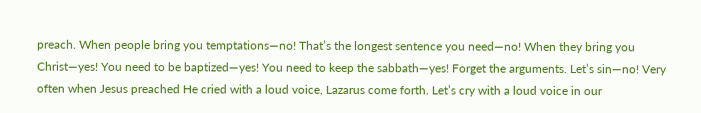preach. When people bring you temptations—no! That’s the longest sentence you need—no! When they bring you Christ—yes! You need to be baptized—yes! You need to keep the sabbath—yes! Forget the arguments. Let’s sin—no! Very often when Jesus preached He cried with a loud voice, Lazarus come forth. Let’s cry with a loud voice in our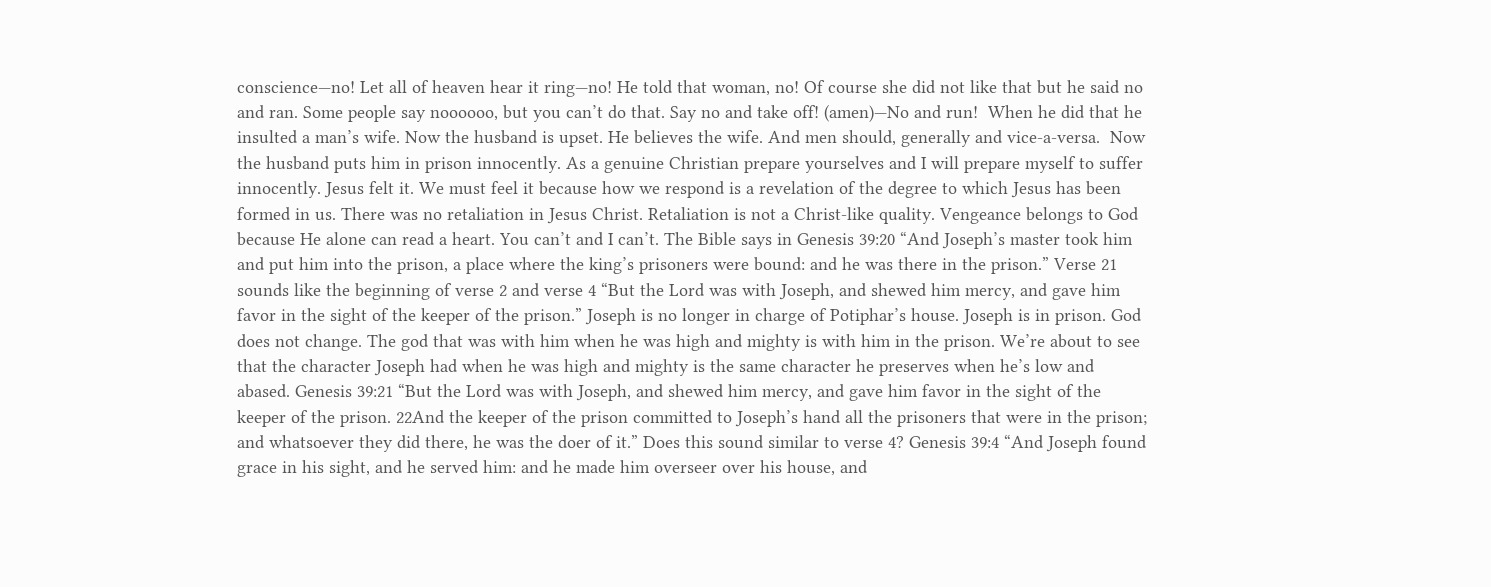conscience—no! Let all of heaven hear it ring—no! He told that woman, no! Of course she did not like that but he said no and ran. Some people say noooooo, but you can’t do that. Say no and take off! (amen)—No and run!  When he did that he insulted a man’s wife. Now the husband is upset. He believes the wife. And men should, generally and vice-a-versa.  Now the husband puts him in prison innocently. As a genuine Christian prepare yourselves and I will prepare myself to suffer innocently. Jesus felt it. We must feel it because how we respond is a revelation of the degree to which Jesus has been formed in us. There was no retaliation in Jesus Christ. Retaliation is not a Christ-like quality. Vengeance belongs to God because He alone can read a heart. You can’t and I can’t. The Bible says in Genesis 39:20 “And Joseph’s master took him and put him into the prison, a place where the king’s prisoners were bound: and he was there in the prison.” Verse 21 sounds like the beginning of verse 2 and verse 4 “But the Lord was with Joseph, and shewed him mercy, and gave him favor in the sight of the keeper of the prison.” Joseph is no longer in charge of Potiphar’s house. Joseph is in prison. God does not change. The god that was with him when he was high and mighty is with him in the prison. We’re about to see that the character Joseph had when he was high and mighty is the same character he preserves when he’s low and abased. Genesis 39:21 “But the Lord was with Joseph, and shewed him mercy, and gave him favor in the sight of the keeper of the prison. 22And the keeper of the prison committed to Joseph’s hand all the prisoners that were in the prison; and whatsoever they did there, he was the doer of it.” Does this sound similar to verse 4? Genesis 39:4 “And Joseph found grace in his sight, and he served him: and he made him overseer over his house, and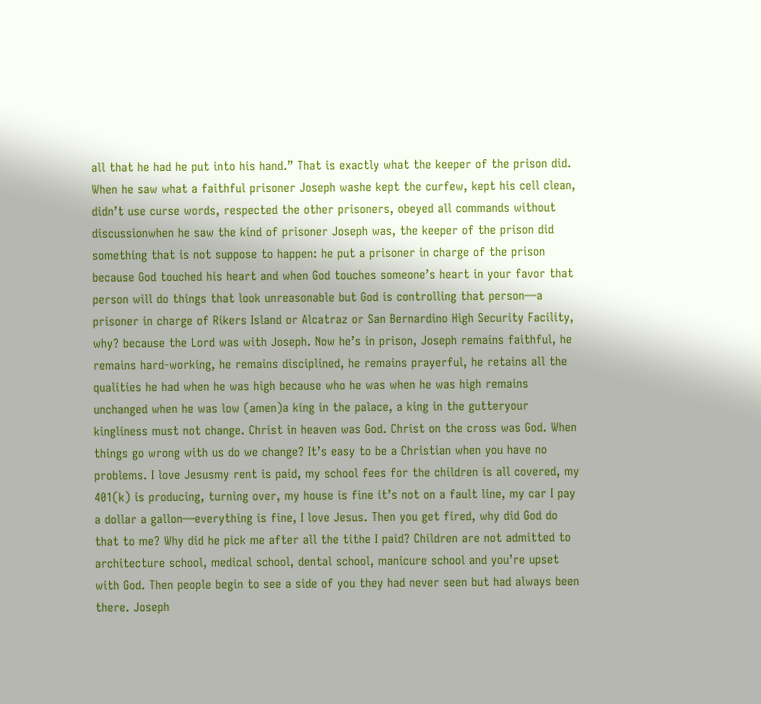all that he had he put into his hand.” That is exactly what the keeper of the prison did. When he saw what a faithful prisoner Joseph washe kept the curfew, kept his cell clean, didn’t use curse words, respected the other prisoners, obeyed all commands without discussionwhen he saw the kind of prisoner Joseph was, the keeper of the prison did something that is not suppose to happen: he put a prisoner in charge of the prison because God touched his heart and when God touches someone’s heart in your favor that person will do things that look unreasonable but God is controlling that person—a prisoner in charge of Rikers Island or Alcatraz or San Bernardino High Security Facility, why? because the Lord was with Joseph. Now he’s in prison, Joseph remains faithful, he remains hard-working, he remains disciplined, he remains prayerful, he retains all the qualities he had when he was high because who he was when he was high remains unchanged when he was low (amen)a king in the palace, a king in the gutteryour kingliness must not change. Christ in heaven was God. Christ on the cross was God. When things go wrong with us do we change? It’s easy to be a Christian when you have no problems. I love Jesusmy rent is paid, my school fees for the children is all covered, my 401(k) is producing, turning over, my house is fine it’s not on a fault line, my car I pay a dollar a gallon—everything is fine, I love Jesus. Then you get fired, why did God do that to me? Why did he pick me after all the tithe I paid? Children are not admitted to architecture school, medical school, dental school, manicure school and you’re upset with God. Then people begin to see a side of you they had never seen but had always been there. Joseph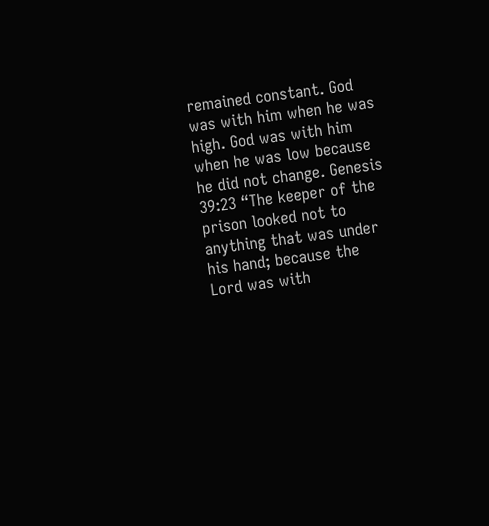remained constant. God was with him when he was high. God was with him when he was low because he did not change. Genesis 39:23 “The keeper of the prison looked not to anything that was under his hand; because the Lord was with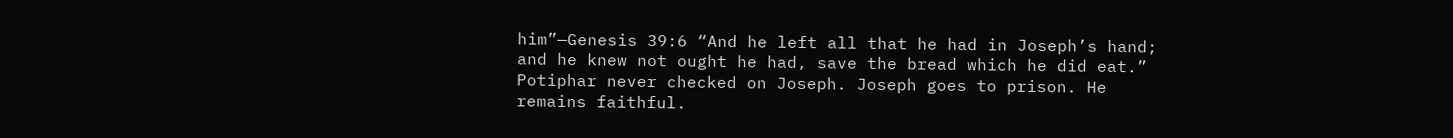him”—Genesis 39:6 “And he left all that he had in Joseph’s hand; and he knew not ought he had, save the bread which he did eat.” Potiphar never checked on Joseph. Joseph goes to prison. He remains faithful.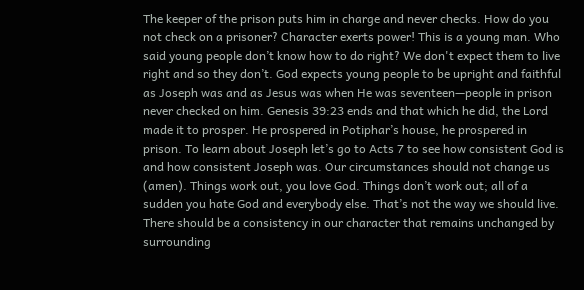The keeper of the prison puts him in charge and never checks. How do you not check on a prisoner? Character exerts power! This is a young man. Who said young people don’t know how to do right? We don't expect them to live right and so they don’t. God expects young people to be upright and faithful as Joseph was and as Jesus was when He was seventeen—people in prison never checked on him. Genesis 39:23 ends and that which he did, the Lord made it to prosper. He prospered in Potiphar’s house, he prospered in prison. To learn about Joseph let’s go to Acts 7 to see how consistent God is and how consistent Joseph was. Our circumstances should not change us (amen). Things work out, you love God. Things don’t work out; all of a sudden you hate God and everybody else. That’s not the way we should live. There should be a consistency in our character that remains unchanged by surrounding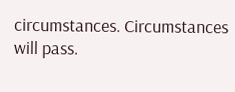circumstances. Circumstances will pass.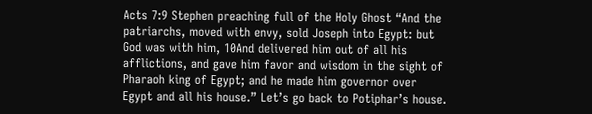Acts 7:9 Stephen preaching full of the Holy Ghost “And the patriarchs, moved with envy, sold Joseph into Egypt: but God was with him, 10And delivered him out of all his afflictions, and gave him favor and wisdom in the sight of Pharaoh king of Egypt; and he made him governor over Egypt and all his house.” Let’s go back to Potiphar’s house.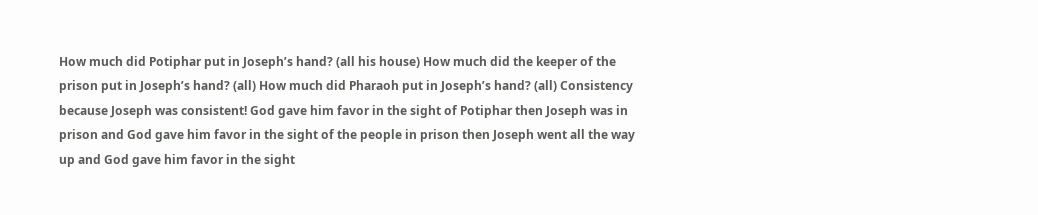How much did Potiphar put in Joseph’s hand? (all his house) How much did the keeper of the prison put in Joseph’s hand? (all) How much did Pharaoh put in Joseph’s hand? (all) Consistency because Joseph was consistent! God gave him favor in the sight of Potiphar then Joseph was in prison and God gave him favor in the sight of the people in prison then Joseph went all the way up and God gave him favor in the sight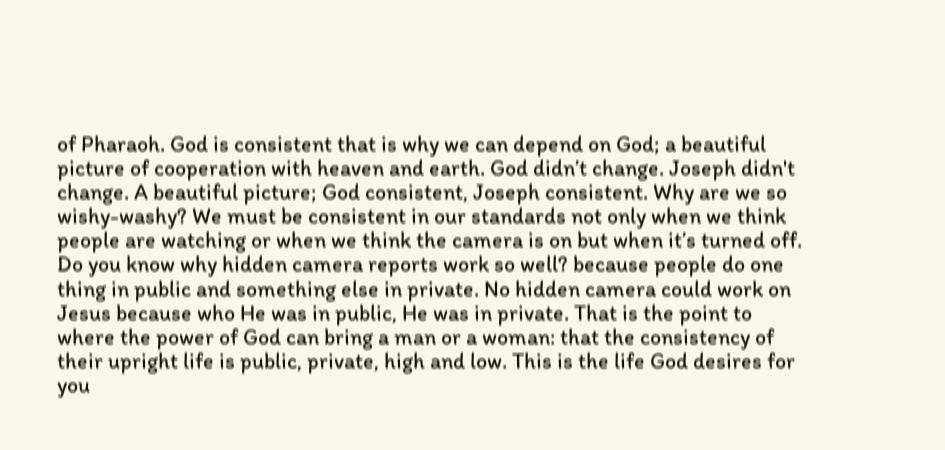of Pharaoh. God is consistent that is why we can depend on God; a beautiful picture of cooperation with heaven and earth. God didn’t change. Joseph didn't change. A beautiful picture; God consistent, Joseph consistent. Why are we so wishy-washy? We must be consistent in our standards not only when we think people are watching or when we think the camera is on but when it’s turned off. Do you know why hidden camera reports work so well? because people do one thing in public and something else in private. No hidden camera could work on Jesus because who He was in public, He was in private. That is the point to where the power of God can bring a man or a woman: that the consistency of their upright life is public, private, high and low. This is the life God desires for you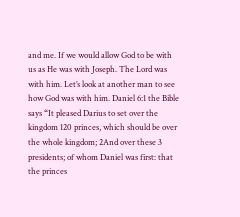and me. If we would allow God to be with us as He was with Joseph. The Lord was with him. Let’s look at another man to see how God was with him. Daniel 6:1 the Bible says “It pleased Darius to set over the kingdom 120 princes, which should be over the whole kingdom; 2And over these 3 presidents; of whom Daniel was first: that the princes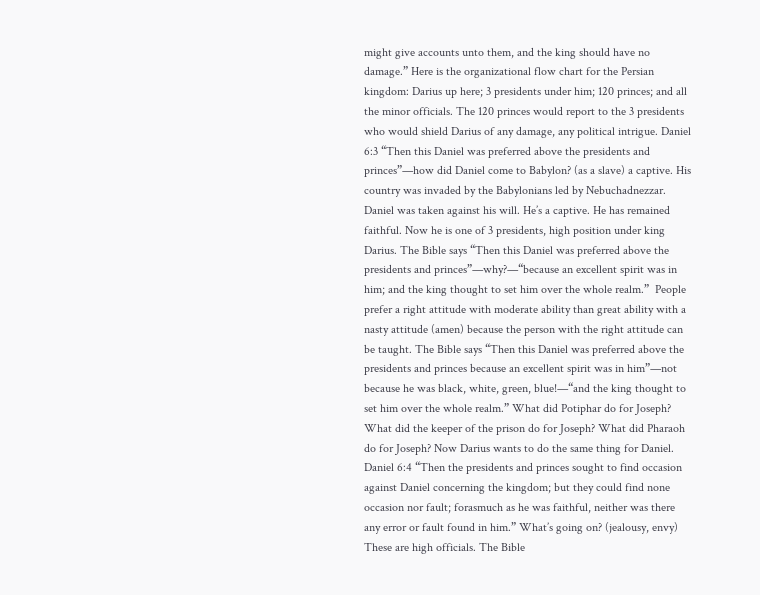might give accounts unto them, and the king should have no damage.” Here is the organizational flow chart for the Persian kingdom: Darius up here; 3 presidents under him; 120 princes; and all the minor officials. The 120 princes would report to the 3 presidents who would shield Darius of any damage, any political intrigue. Daniel 6:3 “Then this Daniel was preferred above the presidents and princes”—how did Daniel come to Babylon? (as a slave) a captive. His country was invaded by the Babylonians led by Nebuchadnezzar. Daniel was taken against his will. He’s a captive. He has remained faithful. Now he is one of 3 presidents, high position under king Darius. The Bible says “Then this Daniel was preferred above the presidents and princes”—why?—“because an excellent spirit was in him; and the king thought to set him over the whole realm.”  People prefer a right attitude with moderate ability than great ability with a nasty attitude (amen) because the person with the right attitude can be taught. The Bible says “Then this Daniel was preferred above the presidents and princes because an excellent spirit was in him”—not because he was black, white, green, blue!—“and the king thought to set him over the whole realm.” What did Potiphar do for Joseph? What did the keeper of the prison do for Joseph? What did Pharaoh do for Joseph? Now Darius wants to do the same thing for Daniel. Daniel 6:4 “Then the presidents and princes sought to find occasion against Daniel concerning the kingdom; but they could find none occasion nor fault; forasmuch as he was faithful, neither was there any error or fault found in him.” What’s going on? (jealousy, envy) These are high officials. The Bible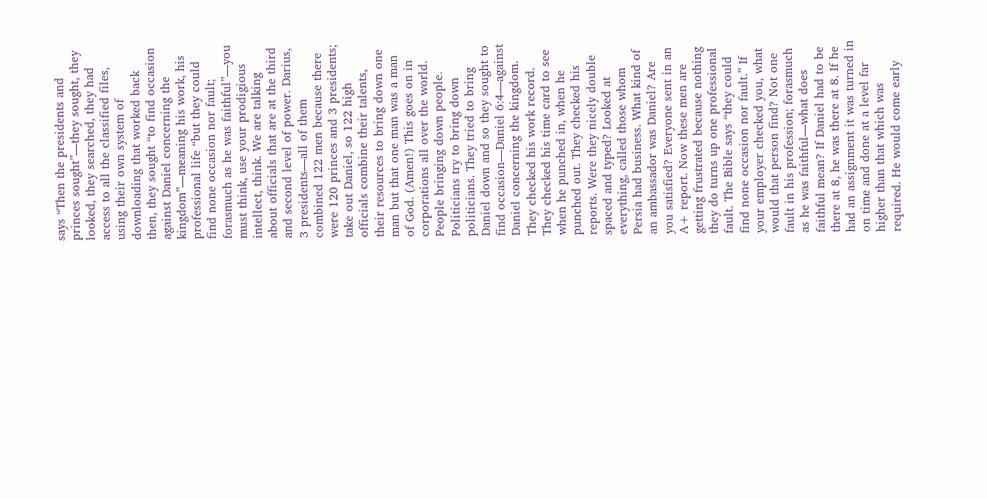says “Then the presidents and princes sought”—they sought, they looked, they searched, they had access to all the classified files, using their own system of downloading that worked back then, they sought “to find occasion against Daniel concerning the kingdom”—meaning his work, his professional life “but they could find none occasion nor fault; forasmuch as he was faithful”—you must think, use your prodigious intellect, think. We are talking about officials that are at the third and second level of power. Darius, 3 presidents—all of them combined 122 men because there were 120 princes and 3 presidents; take out Daniel, so 122 high officials combine their talents, their resources to bring down one man but that one man was a man of God. (Amen!) This goes on in corporations all over the world. People bringing down people. Politicians try to bring down politicians. They tried to bring Daniel down and so they sought to find occasion—Daniel 6:4—against Daniel concerning the kingdom. They checked his work record. They checked his time card to see when he punched in, when he punched out. They checked his reports. Were they nicely double spaced and typed? Looked at everything, called those whom Persia had business. What kind of an ambassador was Daniel? Are you satisfied? Everyone sent in an A+ report. Now these men are getting frustrated because nothing they do turns up one professional fault. The Bible says “they could find none occasion nor fault.” If your employer checked you, what would that person find? Not one fault in his profession; forasmuch as he was faithful—what does faithful mean? If Daniel had to be there at 8, he was there at 8. If he had an assignment it was turned in on time and done at a level far higher than that which was required. He would come early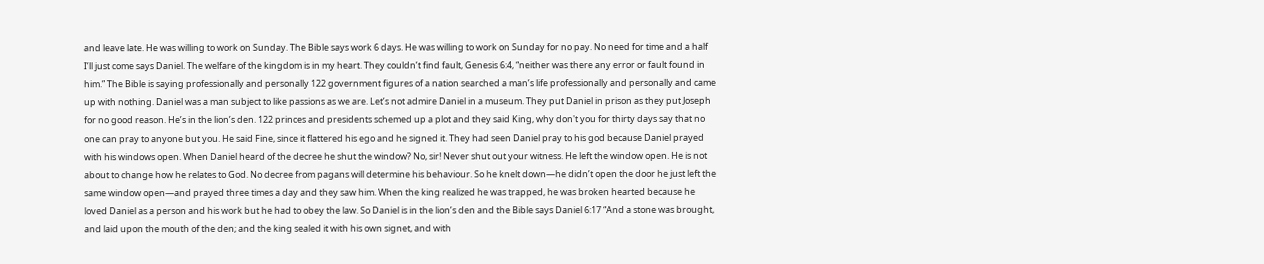and leave late. He was willing to work on Sunday. The Bible says work 6 days. He was willing to work on Sunday for no pay. No need for time and a half I’ll just come says Daniel. The welfare of the kingdom is in my heart. They couldn’t find fault, Genesis 6:4, “neither was there any error or fault found in him.” The Bible is saying professionally and personally 122 government figures of a nation searched a man’s life professionally and personally and came up with nothing. Daniel was a man subject to like passions as we are. Let’s not admire Daniel in a museum. They put Daniel in prison as they put Joseph for no good reason. He’s in the lion’s den. 122 princes and presidents schemed up a plot and they said King, why don't you for thirty days say that no one can pray to anyone but you. He said Fine, since it flattered his ego and he signed it. They had seen Daniel pray to his god because Daniel prayed with his windows open. When Daniel heard of the decree he shut the window? No, sir! Never shut out your witness. He left the window open. He is not about to change how he relates to God. No decree from pagans will determine his behaviour. So he knelt down—he didn’t open the door he just left the same window open—and prayed three times a day and they saw him. When the king realized he was trapped, he was broken hearted because he loved Daniel as a person and his work but he had to obey the law. So Daniel is in the lion’s den and the Bible says Daniel 6:17 “And a stone was brought, and laid upon the mouth of the den; and the king sealed it with his own signet, and with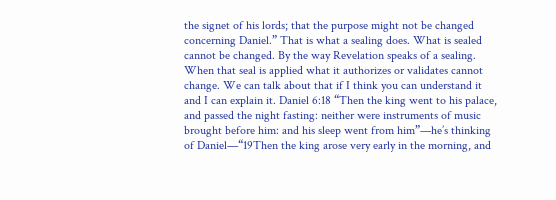the signet of his lords; that the purpose might not be changed concerning Daniel.” That is what a sealing does. What is sealed cannot be changed. By the way Revelation speaks of a sealing. When that seal is applied what it authorizes or validates cannot change. We can talk about that if I think you can understand it and I can explain it. Daniel 6:18 “Then the king went to his palace, and passed the night fasting: neither were instruments of music brought before him: and his sleep went from him”—he’s thinking of Daniel—“19Then the king arose very early in the morning, and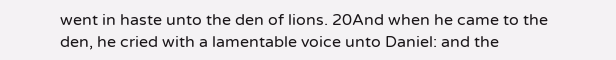went in haste unto the den of lions. 20And when he came to the den, he cried with a lamentable voice unto Daniel: and the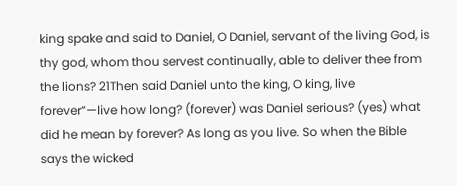king spake and said to Daniel, O Daniel, servant of the living God, is thy god, whom thou servest continually, able to deliver thee from the lions? 21Then said Daniel unto the king, O king, live forever”—live how long? (forever) was Daniel serious? (yes) what did he mean by forever? As long as you live. So when the Bible says the wicked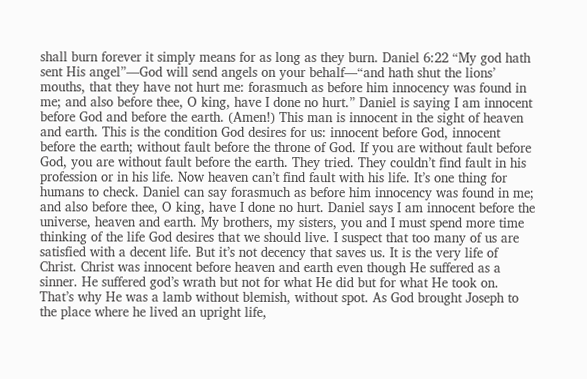shall burn forever it simply means for as long as they burn. Daniel 6:22 “My god hath sent His angel”—God will send angels on your behalf—“and hath shut the lions’ mouths, that they have not hurt me: forasmuch as before him innocency was found in me; and also before thee, O king, have I done no hurt.” Daniel is saying I am innocent before God and before the earth. (Amen!) This man is innocent in the sight of heaven and earth. This is the condition God desires for us: innocent before God, innocent before the earth; without fault before the throne of God. If you are without fault before God, you are without fault before the earth. They tried. They couldn’t find fault in his profession or in his life. Now heaven can’t find fault with his life. It’s one thing for humans to check. Daniel can say forasmuch as before him innocency was found in me; and also before thee, O king, have I done no hurt. Daniel says I am innocent before the universe, heaven and earth. My brothers, my sisters, you and I must spend more time thinking of the life God desires that we should live. I suspect that too many of us are satisfied with a decent life. But it’s not decency that saves us. It is the very life of Christ. Christ was innocent before heaven and earth even though He suffered as a sinner. He suffered god’s wrath but not for what He did but for what He took on. That’s why He was a lamb without blemish, without spot. As God brought Joseph to the place where he lived an upright life,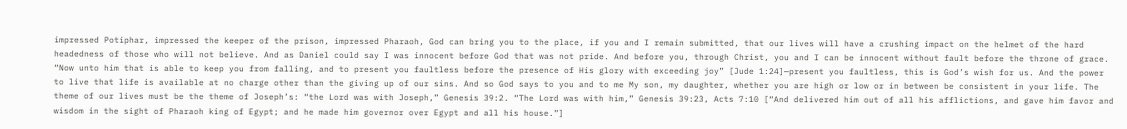impressed Potiphar, impressed the keeper of the prison, impressed Pharaoh, God can bring you to the place, if you and I remain submitted, that our lives will have a crushing impact on the helmet of the hard headedness of those who will not believe. And as Daniel could say I was innocent before God that was not pride. And before you, through Christ, you and I can be innocent without fault before the throne of grace. “Now unto him that is able to keep you from falling, and to present you faultless before the presence of His glory with exceeding joy” [Jude 1:24]—present you faultless, this is God’s wish for us. And the power to live that life is available at no charge other than the giving up of our sins. And so God says to you and to me My son, my daughter, whether you are high or low or in between be consistent in your life. The theme of our lives must be the theme of Joseph’s: “the Lord was with Joseph,” Genesis 39:2. “The Lord was with him,” Genesis 39:23, Acts 7:10 [“And delivered him out of all his afflictions, and gave him favor and wisdom in the sight of Pharaoh king of Egypt; and he made him governor over Egypt and all his house.”]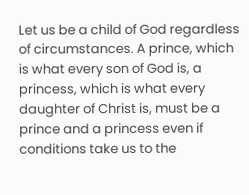Let us be a child of God regardless of circumstances. A prince, which is what every son of God is, a princess, which is what every daughter of Christ is, must be a prince and a princess even if conditions take us to the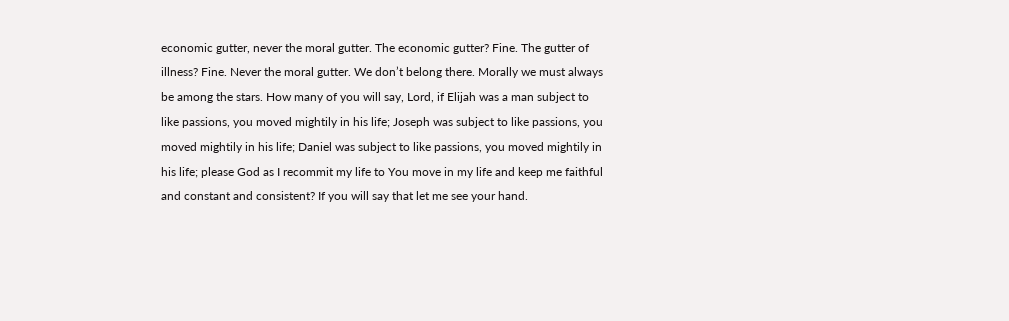economic gutter, never the moral gutter. The economic gutter? Fine. The gutter of illness? Fine. Never the moral gutter. We don’t belong there. Morally we must always be among the stars. How many of you will say, Lord, if Elijah was a man subject to like passions, you moved mightily in his life; Joseph was subject to like passions, you moved mightily in his life; Daniel was subject to like passions, you moved mightily in his life; please God as I recommit my life to You move in my life and keep me faithful and constant and consistent? If you will say that let me see your hand.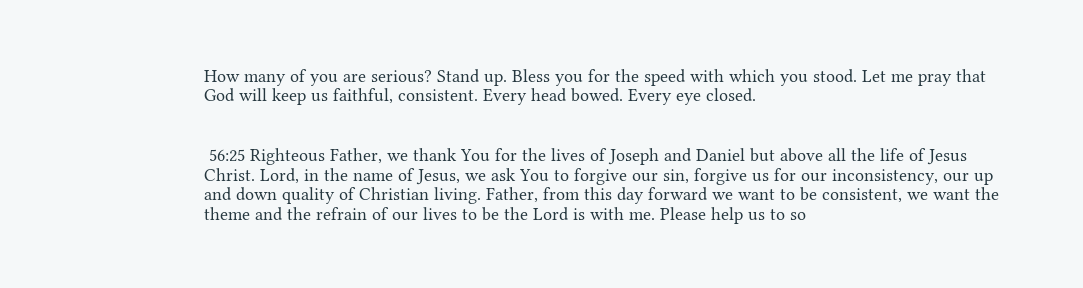How many of you are serious? Stand up. Bless you for the speed with which you stood. Let me pray that God will keep us faithful, consistent. Every head bowed. Every eye closed.


 56:25 Righteous Father, we thank You for the lives of Joseph and Daniel but above all the life of Jesus Christ. Lord, in the name of Jesus, we ask You to forgive our sin, forgive us for our inconsistency, our up and down quality of Christian living. Father, from this day forward we want to be consistent, we want the theme and the refrain of our lives to be the Lord is with me. Please help us to so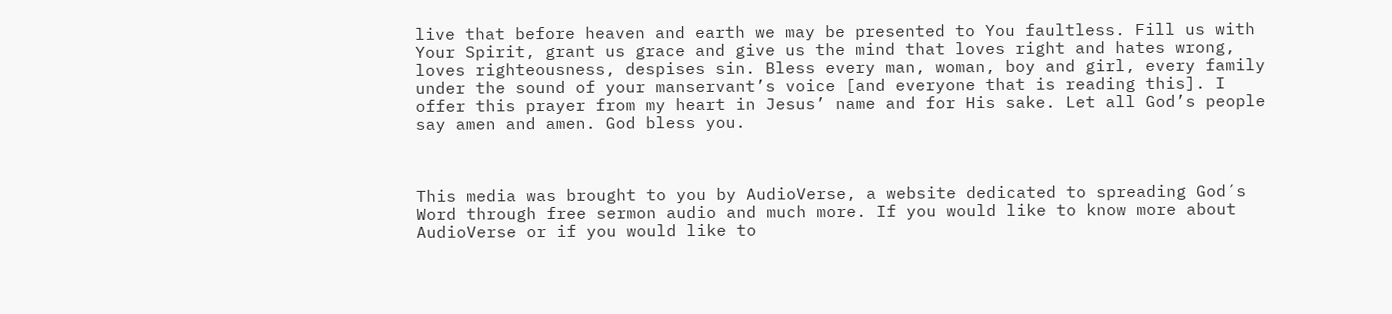live that before heaven and earth we may be presented to You faultless. Fill us with Your Spirit, grant us grace and give us the mind that loves right and hates wrong, loves righteousness, despises sin. Bless every man, woman, boy and girl, every family under the sound of your manservant’s voice [and everyone that is reading this]. I offer this prayer from my heart in Jesus’ name and for His sake. Let all God’s people say amen and amen. God bless you.



This media was brought to you by AudioVerse, a website dedicated to spreading God´s Word through free sermon audio and much more. If you would like to know more about AudioVerse or if you would like to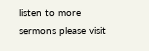listen to more sermons please visit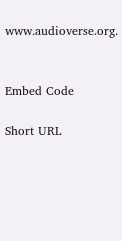www.audioverse.org.


Embed Code

Short URL